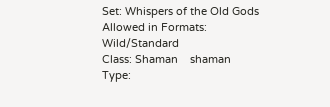Set: Whispers of the Old Gods
Allowed in Formats: Wild/Standard
Class: Shaman    shaman
Type: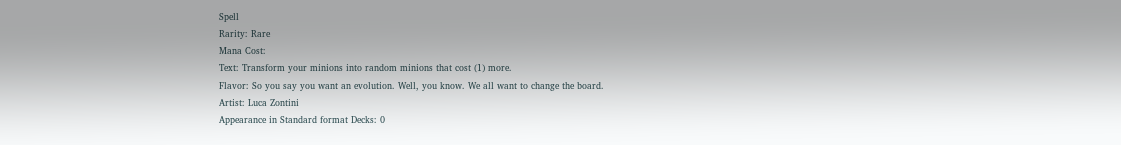Spell
Rarity: Rare
Mana Cost:
Text: Transform your minions into random minions that cost (1) more.
Flavor: So you say you want an evolution. Well, you know. We all want to change the board.
Artist: Luca Zontini
Appearance in Standard format Decks: 0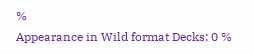%
Appearance in Wild format Decks: 0 %